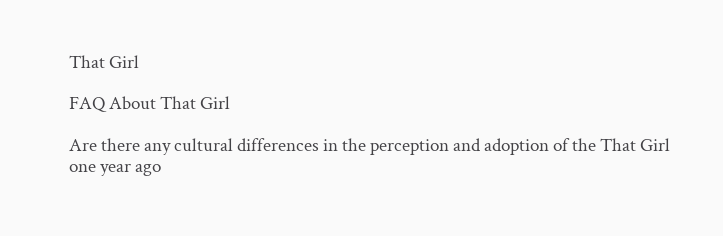That Girl

FAQ About That Girl

Are there any cultural differences in the perception and adoption of the That Girl
one year ago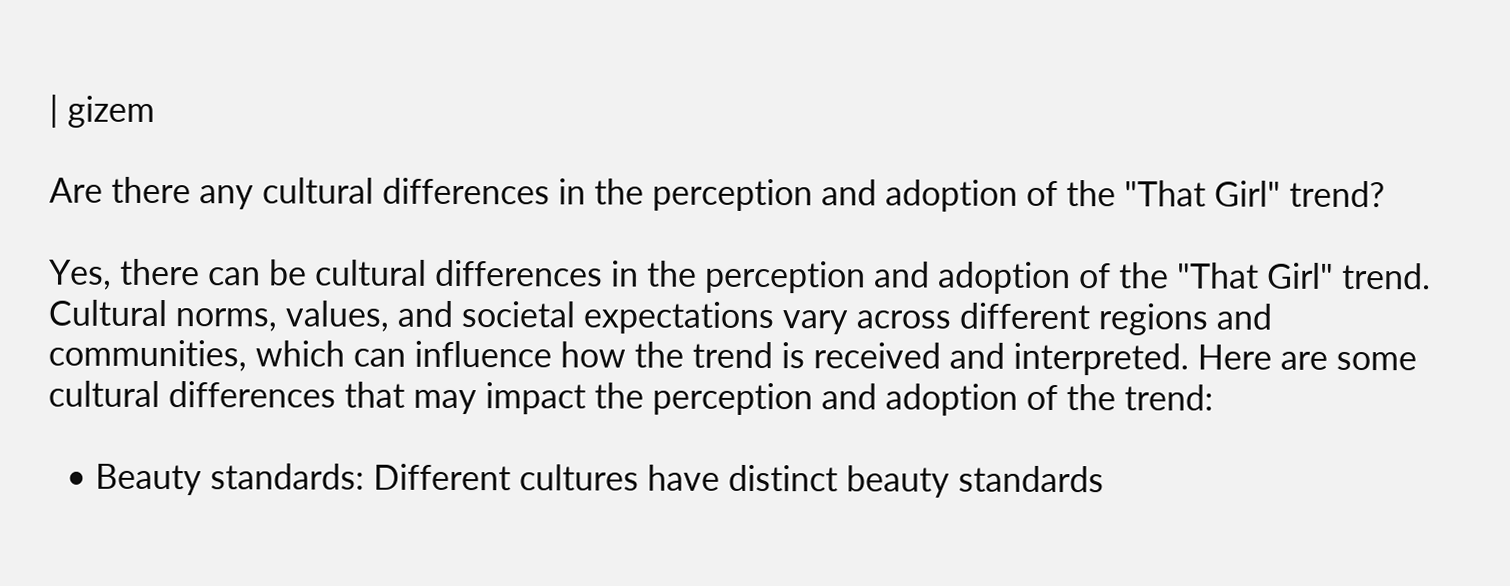| gizem

Are there any cultural differences in the perception and adoption of the "That Girl" trend?

Yes, there can be cultural differences in the perception and adoption of the "That Girl" trend. Cultural norms, values, and societal expectations vary across different regions and communities, which can influence how the trend is received and interpreted. Here are some cultural differences that may impact the perception and adoption of the trend:

  • Beauty standards: Different cultures have distinct beauty standards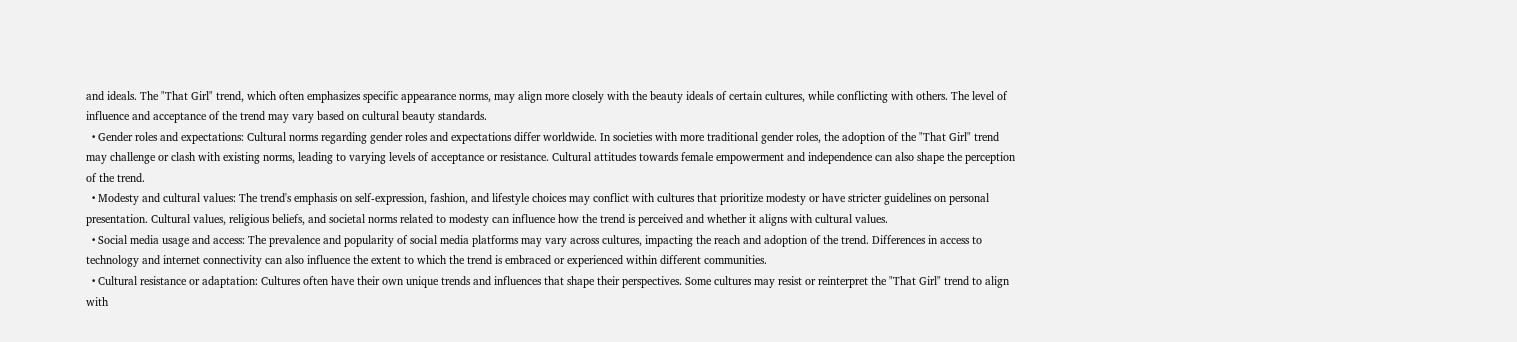and ideals. The "That Girl" trend, which often emphasizes specific appearance norms, may align more closely with the beauty ideals of certain cultures, while conflicting with others. The level of influence and acceptance of the trend may vary based on cultural beauty standards.
  • Gender roles and expectations: Cultural norms regarding gender roles and expectations differ worldwide. In societies with more traditional gender roles, the adoption of the "That Girl" trend may challenge or clash with existing norms, leading to varying levels of acceptance or resistance. Cultural attitudes towards female empowerment and independence can also shape the perception of the trend.
  • Modesty and cultural values: The trend's emphasis on self-expression, fashion, and lifestyle choices may conflict with cultures that prioritize modesty or have stricter guidelines on personal presentation. Cultural values, religious beliefs, and societal norms related to modesty can influence how the trend is perceived and whether it aligns with cultural values.
  • Social media usage and access: The prevalence and popularity of social media platforms may vary across cultures, impacting the reach and adoption of the trend. Differences in access to technology and internet connectivity can also influence the extent to which the trend is embraced or experienced within different communities.
  • Cultural resistance or adaptation: Cultures often have their own unique trends and influences that shape their perspectives. Some cultures may resist or reinterpret the "That Girl" trend to align with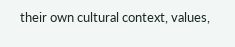their own cultural context, values,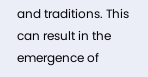and traditions. This can result in the emergence of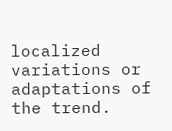localized variations or adaptations of the trend.